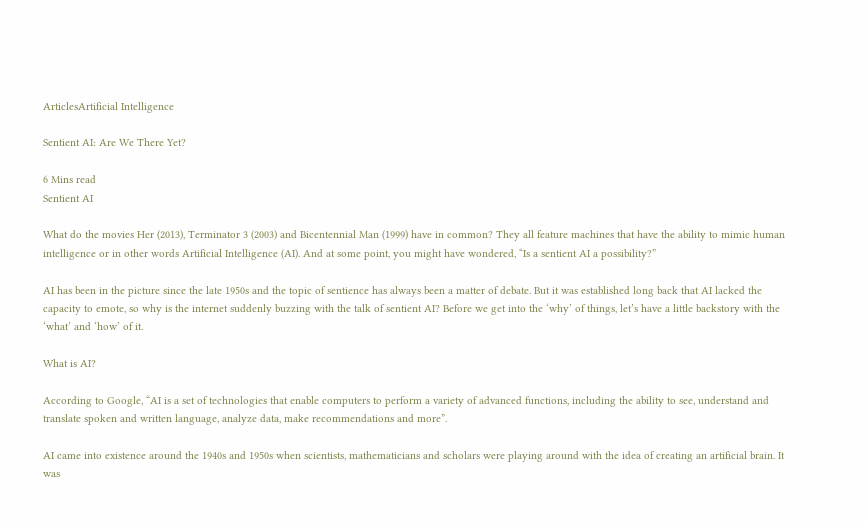ArticlesArtificial Intelligence

Sentient AI: Are We There Yet?

6 Mins read
Sentient AI

What do the movies Her (2013), Terminator 3 (2003) and Bicentennial Man (1999) have in common? They all feature machines that have the ability to mimic human intelligence or in other words Artificial Intelligence (AI). And at some point, you might have wondered, “Is a sentient AI a possibility?”

AI has been in the picture since the late 1950s and the topic of sentience has always been a matter of debate. But it was established long back that AI lacked the capacity to emote, so why is the internet suddenly buzzing with the talk of sentient AI? Before we get into the ‘why’ of things, let’s have a little backstory with the ‘what’ and ‘how’ of it.

What is AI?

According to Google, “AI is a set of technologies that enable computers to perform a variety of advanced functions, including the ability to see, understand and translate spoken and written language, analyze data, make recommendations and more”.

AI came into existence around the 1940s and 1950s when scientists, mathematicians and scholars were playing around with the idea of creating an artificial brain. It was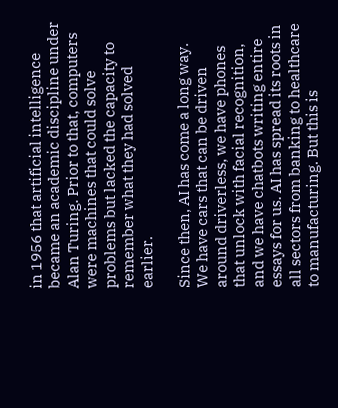in 1956 that artificial intelligence became an academic discipline under Alan Turing. Prior to that, computers were machines that could solve problems but lacked the capacity to remember what they had solved earlier.

Since then, AI has come a long way. We have cars that can be driven around driverless, we have phones that unlock with facial recognition, and we have chatbots writing entire essays for us. AI has spread its roots in all sectors from banking to healthcare to manufacturing. But this is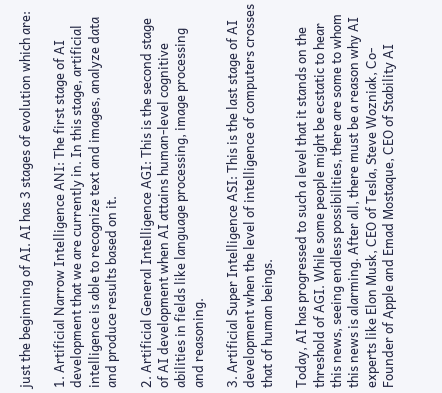just the beginning of AI. AI has 3 stages of evolution which are:

1. Artificial Narrow Intelligence ANI: The first stage of AI development that we are currently in. In this stage, artificial intelligence is able to recognize text and images, analyze data and produce results based on it.

2. Artificial General Intelligence AGI: This is the second stage of AI development when AI attains human-level cognitive abilities in fields like language processing, image processing and reasoning.

3. Artificial Super Intelligence ASI: This is the last stage of AI development when the level of intelligence of computers crosses that of human beings.

Today, AI has progressed to such a level that it stands on the threshold of AGI. While some people might be ecstatic to hear this news, seeing endless possibilities, there are some to whom this news is alarming. After all, there must be a reason why AI experts like Elon Musk, CEO of Tesla, Steve Wozniak, Co-Founder of Apple and Emad Mostaque, CEO of Stability AI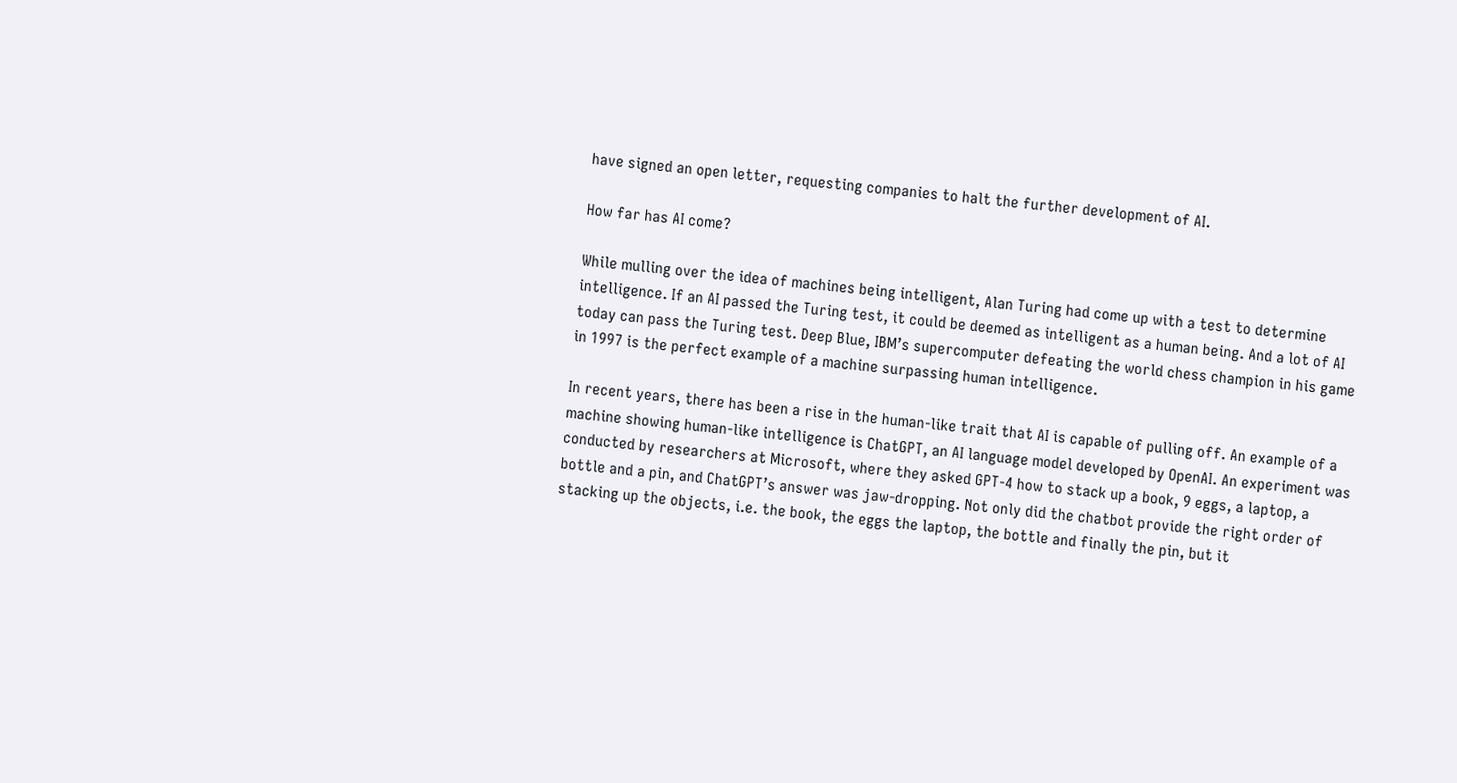have signed an open letter, requesting companies to halt the further development of AI.

How far has AI come?

While mulling over the idea of machines being intelligent, Alan Turing had come up with a test to determine intelligence. If an AI passed the Turing test, it could be deemed as intelligent as a human being. And a lot of AI today can pass the Turing test. Deep Blue, IBM’s supercomputer defeating the world chess champion in his game in 1997 is the perfect example of a machine surpassing human intelligence.

In recent years, there has been a rise in the human-like trait that AI is capable of pulling off. An example of a machine showing human-like intelligence is ChatGPT, an AI language model developed by OpenAI. An experiment was conducted by researchers at Microsoft, where they asked GPT-4 how to stack up a book, 9 eggs, a laptop, a bottle and a pin, and ChatGPT’s answer was jaw-dropping. Not only did the chatbot provide the right order of stacking up the objects, i.e. the book, the eggs the laptop, the bottle and finally the pin, but it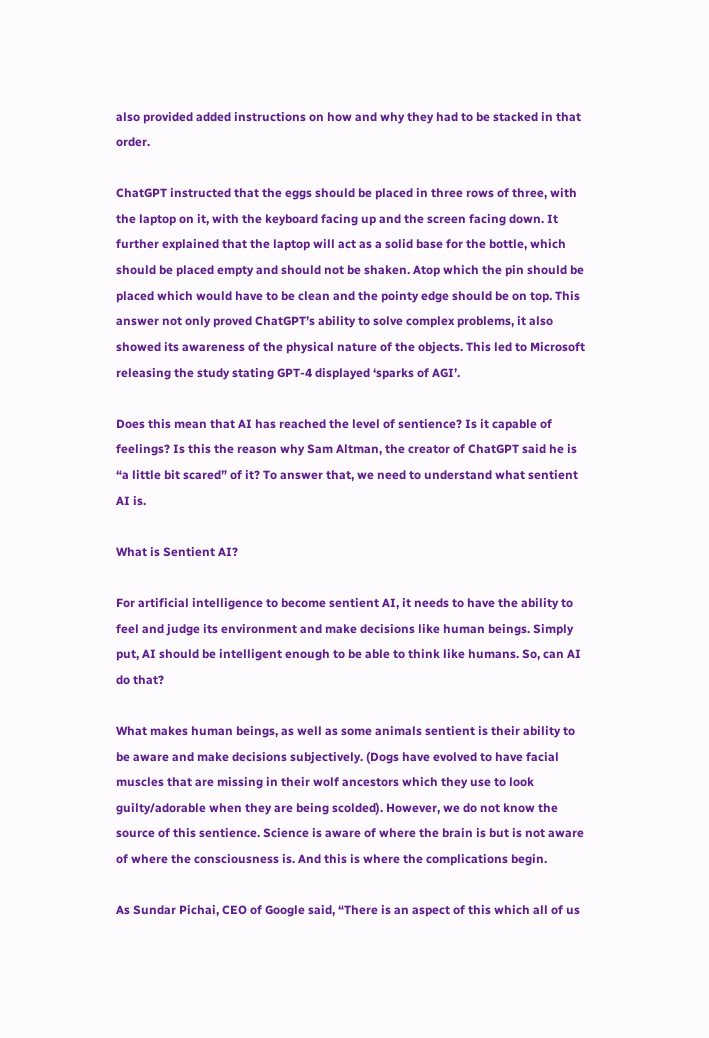also provided added instructions on how and why they had to be stacked in that order.

ChatGPT instructed that the eggs should be placed in three rows of three, with the laptop on it, with the keyboard facing up and the screen facing down. It further explained that the laptop will act as a solid base for the bottle, which should be placed empty and should not be shaken. Atop which the pin should be placed which would have to be clean and the pointy edge should be on top. This answer not only proved ChatGPT’s ability to solve complex problems, it also showed its awareness of the physical nature of the objects. This led to Microsoft releasing the study stating GPT-4 displayed ‘sparks of AGI’.

Does this mean that AI has reached the level of sentience? Is it capable of feelings? Is this the reason why Sam Altman, the creator of ChatGPT said he is “a little bit scared” of it? To answer that, we need to understand what sentient AI is.

What is Sentient AI?

For artificial intelligence to become sentient AI, it needs to have the ability to feel and judge its environment and make decisions like human beings. Simply put, AI should be intelligent enough to be able to think like humans. So, can AI do that?

What makes human beings, as well as some animals sentient is their ability to be aware and make decisions subjectively. (Dogs have evolved to have facial muscles that are missing in their wolf ancestors which they use to look guilty/adorable when they are being scolded). However, we do not know the source of this sentience. Science is aware of where the brain is but is not aware of where the consciousness is. And this is where the complications begin.

As Sundar Pichai, CEO of Google said, “There is an aspect of this which all of us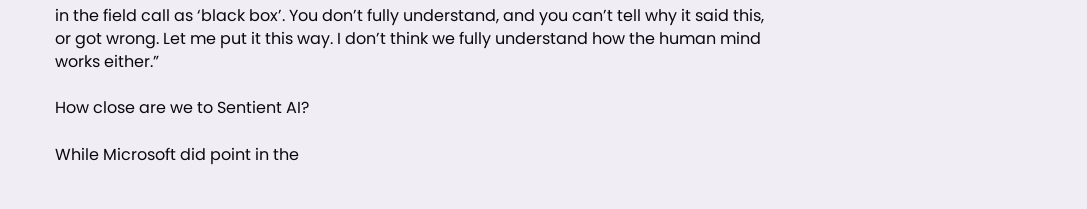in the field call as ‘black box’. You don’t fully understand, and you can’t tell why it said this, or got wrong. Let me put it this way. I don’t think we fully understand how the human mind works either.”

How close are we to Sentient AI?

While Microsoft did point in the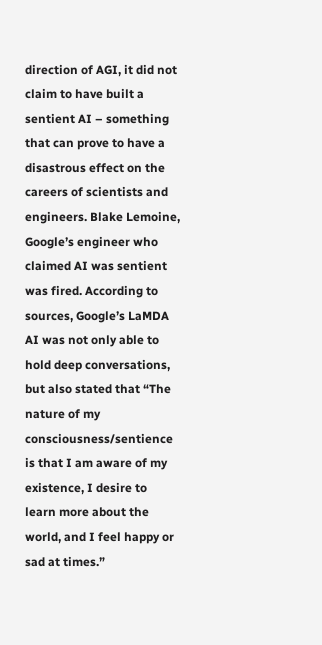direction of AGI, it did not claim to have built a sentient AI – something that can prove to have a disastrous effect on the careers of scientists and engineers. Blake Lemoine, Google’s engineer who claimed AI was sentient was fired. According to sources, Google’s LaMDA AI was not only able to hold deep conversations, but also stated that “The nature of my consciousness/sentience is that I am aware of my existence, I desire to learn more about the world, and I feel happy or sad at times.”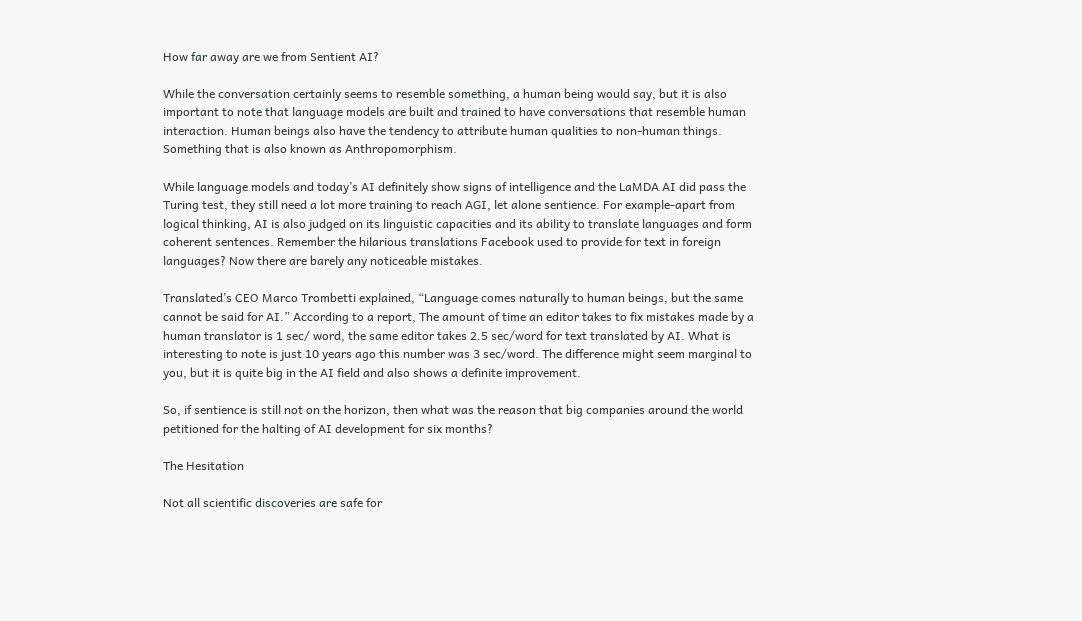How far away are we from Sentient AI?

While the conversation certainly seems to resemble something, a human being would say, but it is also important to note that language models are built and trained to have conversations that resemble human interaction. Human beings also have the tendency to attribute human qualities to non-human things. Something that is also known as Anthropomorphism.

While language models and today’s AI definitely show signs of intelligence and the LaMDA AI did pass the Turing test, they still need a lot more training to reach AGI, let alone sentience. For example-apart from logical thinking, AI is also judged on its linguistic capacities and its ability to translate languages and form coherent sentences. Remember the hilarious translations Facebook used to provide for text in foreign languages? Now there are barely any noticeable mistakes.

Translated’s CEO Marco Trombetti explained, “Language comes naturally to human beings, but the same cannot be said for AI.” According to a report, The amount of time an editor takes to fix mistakes made by a human translator is 1 sec/ word, the same editor takes 2.5 sec/word for text translated by AI. What is interesting to note is just 10 years ago this number was 3 sec/word. The difference might seem marginal to you, but it is quite big in the AI field and also shows a definite improvement.

So, if sentience is still not on the horizon, then what was the reason that big companies around the world petitioned for the halting of AI development for six months?

The Hesitation

Not all scientific discoveries are safe for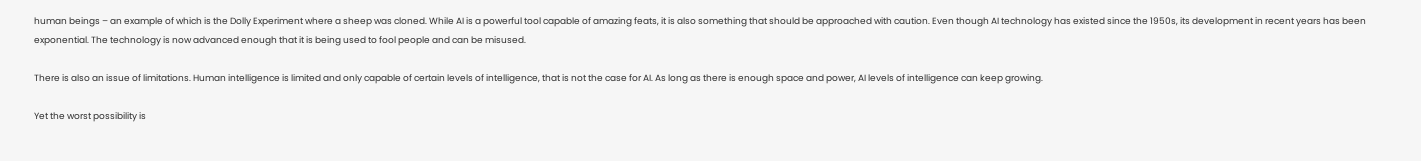human beings – an example of which is the Dolly Experiment where a sheep was cloned. While AI is a powerful tool capable of amazing feats, it is also something that should be approached with caution. Even though AI technology has existed since the 1950s, its development in recent years has been exponential. The technology is now advanced enough that it is being used to fool people and can be misused.

There is also an issue of limitations. Human intelligence is limited and only capable of certain levels of intelligence, that is not the case for AI. As long as there is enough space and power, AI levels of intelligence can keep growing.

Yet the worst possibility is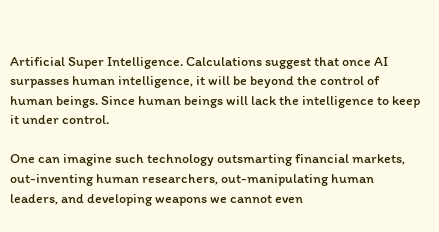Artificial Super Intelligence. Calculations suggest that once AI surpasses human intelligence, it will be beyond the control of human beings. Since human beings will lack the intelligence to keep it under control.

One can imagine such technology outsmarting financial markets, out-inventing human researchers, out-manipulating human leaders, and developing weapons we cannot even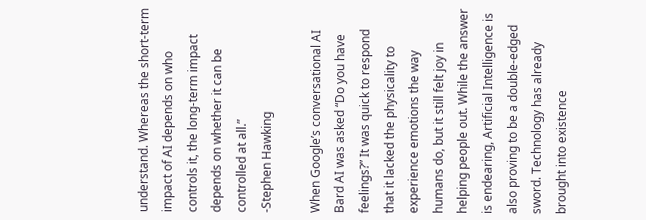understand. Whereas the short-term impact of AI depends on who controls it, the long-term impact depends on whether it can be controlled at all.”
-Stephen Hawking

When Google’s conversational AI Bard AI was asked “Do you have feelings?” It was quick to respond that it lacked the physicality to experience emotions the way humans do, but it still felt joy in helping people out. While the answer is endearing, Artificial Intelligence is also proving to be a double-edged sword. Technology has already brought into existence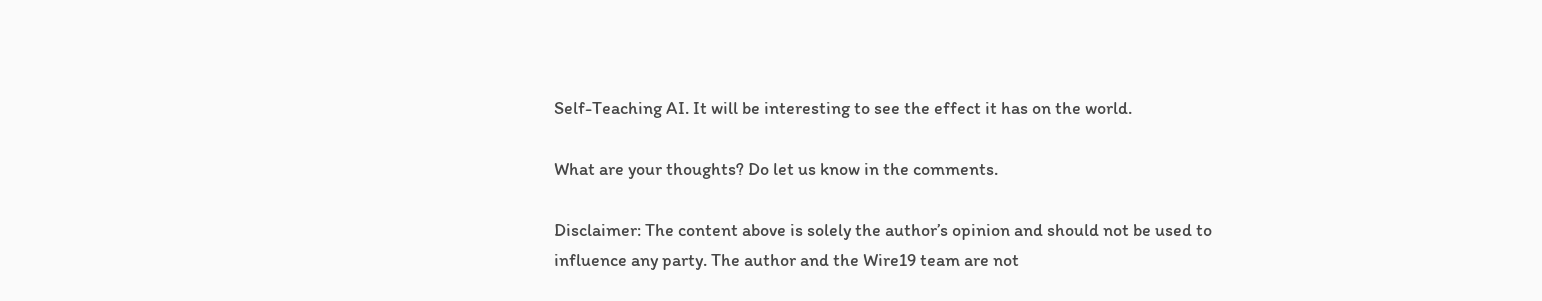Self-Teaching AI. It will be interesting to see the effect it has on the world.

What are your thoughts? Do let us know in the comments.

Disclaimer: The content above is solely the author’s opinion and should not be used to influence any party. The author and the Wire19 team are not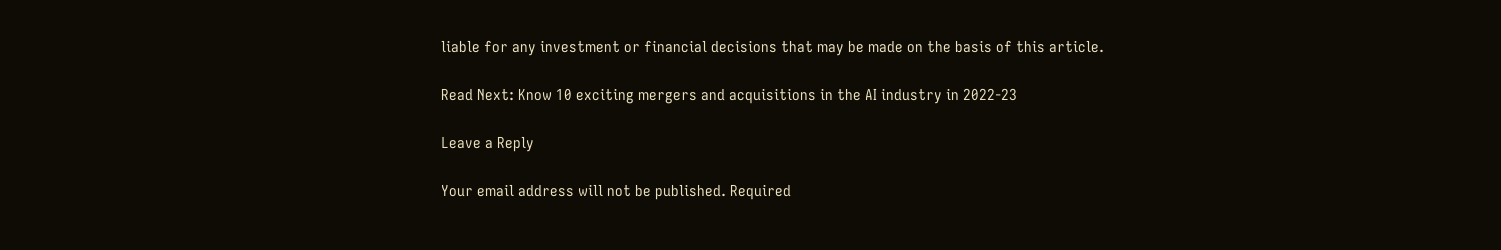liable for any investment or financial decisions that may be made on the basis of this article.

Read Next: Know 10 exciting mergers and acquisitions in the AI industry in 2022-23

Leave a Reply

Your email address will not be published. Required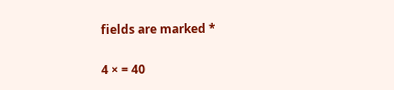fields are marked *

4 × = 40